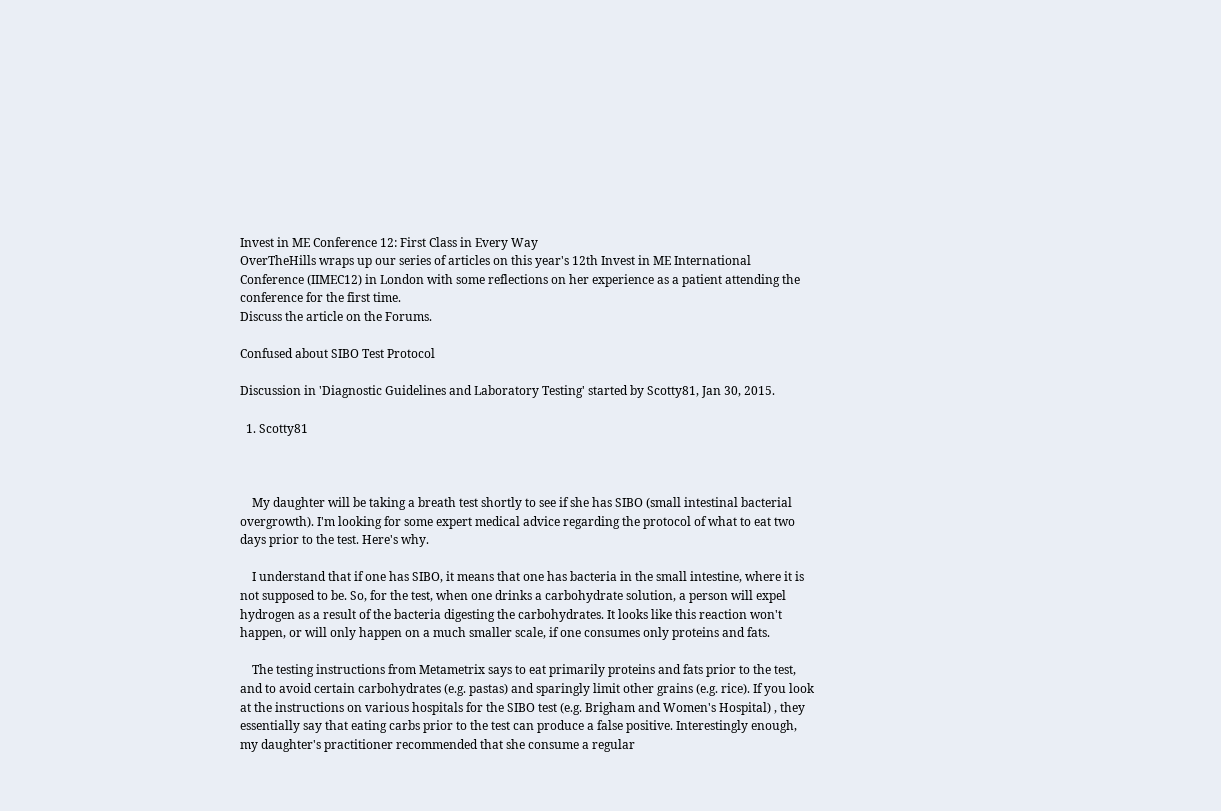Invest in ME Conference 12: First Class in Every Way
OverTheHills wraps up our series of articles on this year's 12th Invest in ME International Conference (IIMEC12) in London with some reflections on her experience as a patient attending the conference for the first time.
Discuss the article on the Forums.

Confused about SIBO Test Protocol

Discussion in 'Diagnostic Guidelines and Laboratory Testing' started by Scotty81, Jan 30, 2015.

  1. Scotty81



    My daughter will be taking a breath test shortly to see if she has SIBO (small intestinal bacterial overgrowth). I'm looking for some expert medical advice regarding the protocol of what to eat two days prior to the test. Here's why.

    I understand that if one has SIBO, it means that one has bacteria in the small intestine, where it is not supposed to be. So, for the test, when one drinks a carbohydrate solution, a person will expel hydrogen as a result of the bacteria digesting the carbohydrates. It looks like this reaction won't happen, or will only happen on a much smaller scale, if one consumes only proteins and fats.

    The testing instructions from Metametrix says to eat primarily proteins and fats prior to the test, and to avoid certain carbohydrates (e.g. pastas) and sparingly limit other grains (e.g. rice). If you look at the instructions on various hospitals for the SIBO test (e.g. Brigham and Women's Hospital) , they essentially say that eating carbs prior to the test can produce a false positive. Interestingly enough, my daughter's practitioner recommended that she consume a regular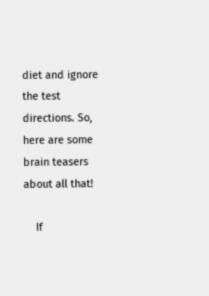diet and ignore the test directions. So, here are some brain teasers about all that!

    If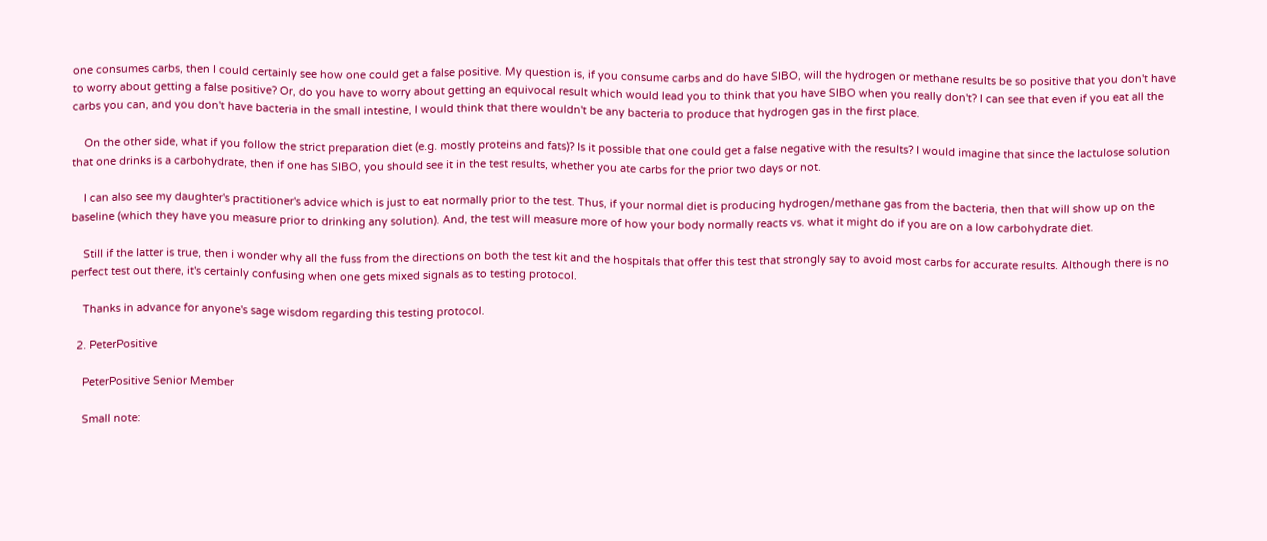one consumes carbs, then I could certainly see how one could get a false positive. My question is, if you consume carbs and do have SIBO, will the hydrogen or methane results be so positive that you don't have to worry about getting a false positive? Or, do you have to worry about getting an equivocal result which would lead you to think that you have SIBO when you really don't? I can see that even if you eat all the carbs you can, and you don't have bacteria in the small intestine, I would think that there wouldn't be any bacteria to produce that hydrogen gas in the first place.

    On the other side, what if you follow the strict preparation diet (e.g. mostly proteins and fats)? Is it possible that one could get a false negative with the results? I would imagine that since the lactulose solution that one drinks is a carbohydrate, then if one has SIBO, you should see it in the test results, whether you ate carbs for the prior two days or not.

    I can also see my daughter's practitioner's advice which is just to eat normally prior to the test. Thus, if your normal diet is producing hydrogen/methane gas from the bacteria, then that will show up on the baseline (which they have you measure prior to drinking any solution). And, the test will measure more of how your body normally reacts vs. what it might do if you are on a low carbohydrate diet.

    Still if the latter is true, then i wonder why all the fuss from the directions on both the test kit and the hospitals that offer this test that strongly say to avoid most carbs for accurate results. Although there is no perfect test out there, it's certainly confusing when one gets mixed signals as to testing protocol.

    Thanks in advance for anyone's sage wisdom regarding this testing protocol.

  2. PeterPositive

    PeterPositive Senior Member

    Small note: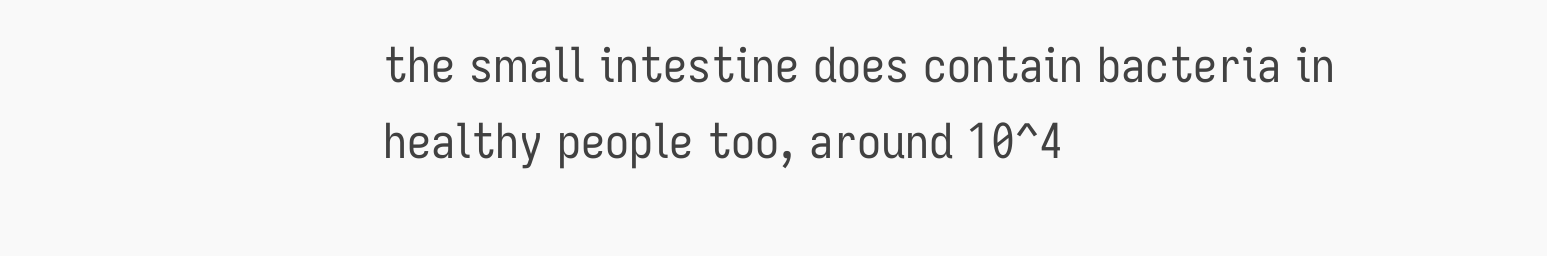the small intestine does contain bacteria in healthy people too, around 10^4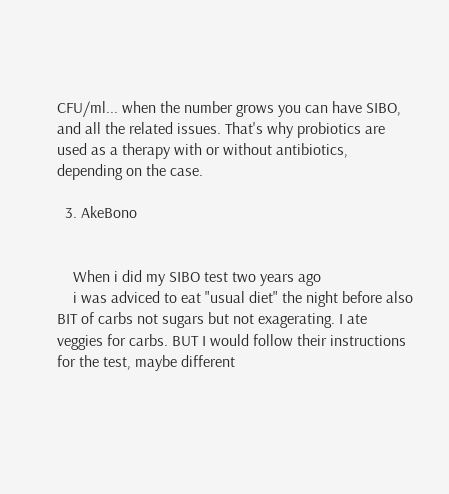CFU/ml... when the number grows you can have SIBO, and all the related issues. That's why probiotics are used as a therapy with or without antibiotics, depending on the case.

  3. AkeBono


    When i did my SIBO test two years ago
    i was adviced to eat "usual diet" the night before also BIT of carbs not sugars but not exagerating. I ate veggies for carbs. BUT I would follow their instructions for the test, maybe different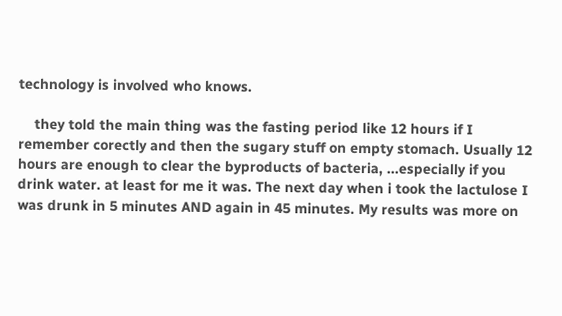technology is involved who knows.

    they told the main thing was the fasting period like 12 hours if I remember corectly and then the sugary stuff on empty stomach. Usually 12 hours are enough to clear the byproducts of bacteria, ...especially if you drink water. at least for me it was. The next day when i took the lactulose I was drunk in 5 minutes AND again in 45 minutes. My results was more on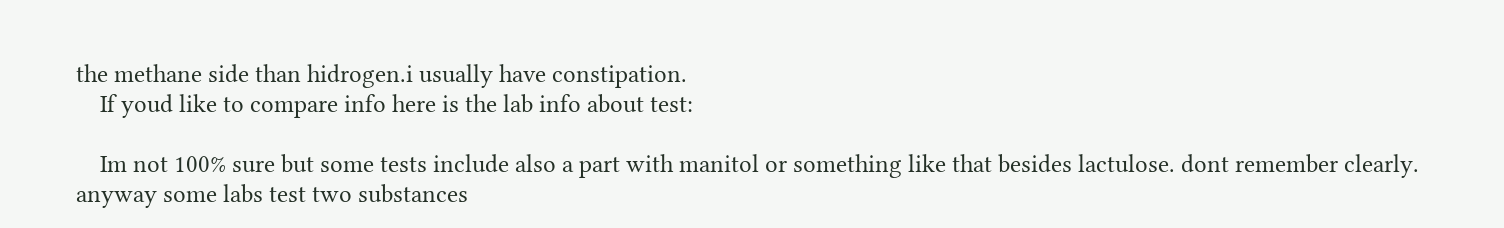the methane side than hidrogen.i usually have constipation.
    If youd like to compare info here is the lab info about test:

    Im not 100% sure but some tests include also a part with manitol or something like that besides lactulose. dont remember clearly. anyway some labs test two substances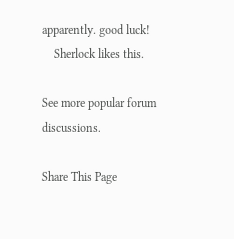apparently. good luck!
    Sherlock likes this.

See more popular forum discussions.

Share This Page